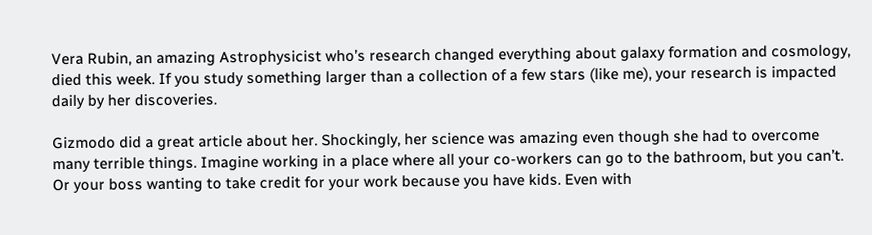Vera Rubin, an amazing Astrophysicist who’s research changed everything about galaxy formation and cosmology, died this week. If you study something larger than a collection of a few stars (like me), your research is impacted daily by her discoveries.

Gizmodo did a great article about her. Shockingly, her science was amazing even though she had to overcome many terrible things. Imagine working in a place where all your co-workers can go to the bathroom, but you can’t. Or your boss wanting to take credit for your work because you have kids. Even with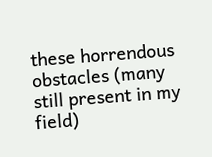these horrendous obstacles (many still present in my field)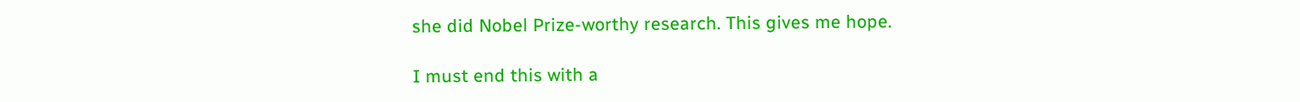she did Nobel Prize-worthy research. This gives me hope.

I must end this with a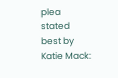plea stated best by Katie Mack: